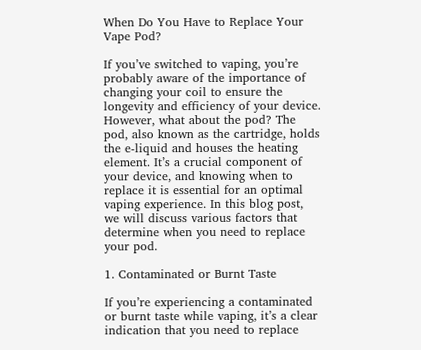When Do You Have to Replace Your Vape Pod?

If you’ve switched to vaping, you’re probably aware of the importance of changing your coil to ensure the longevity and efficiency of your device. However, what about the pod? The pod, also known as the cartridge, holds the e-liquid and houses the heating element. It’s a crucial component of your device, and knowing when to replace it is essential for an optimal vaping experience. In this blog post, we will discuss various factors that determine when you need to replace your pod.

1. Contaminated or Burnt Taste

If you’re experiencing a contaminated or burnt taste while vaping, it’s a clear indication that you need to replace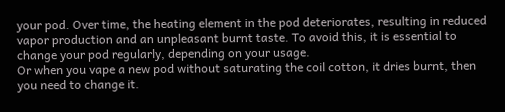your pod. Over time, the heating element in the pod deteriorates, resulting in reduced vapor production and an unpleasant burnt taste. To avoid this, it is essential to change your pod regularly, depending on your usage.
Or when you vape a new pod without saturating the coil cotton, it dries burnt, then you need to change it.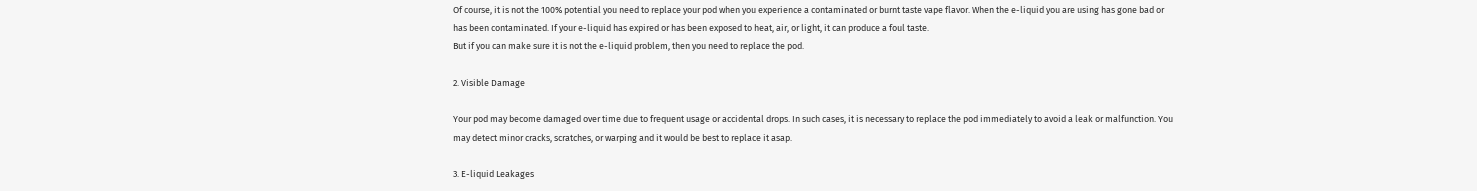Of course, it is not the 100% potential you need to replace your pod when you experience a contaminated or burnt taste vape flavor. When the e-liquid you are using has gone bad or has been contaminated. If your e-liquid has expired or has been exposed to heat, air, or light, it can produce a foul taste.
But if you can make sure it is not the e-liquid problem, then you need to replace the pod.

2. Visible Damage

Your pod may become damaged over time due to frequent usage or accidental drops. In such cases, it is necessary to replace the pod immediately to avoid a leak or malfunction. You may detect minor cracks, scratches, or warping and it would be best to replace it asap.

3. E-liquid Leakages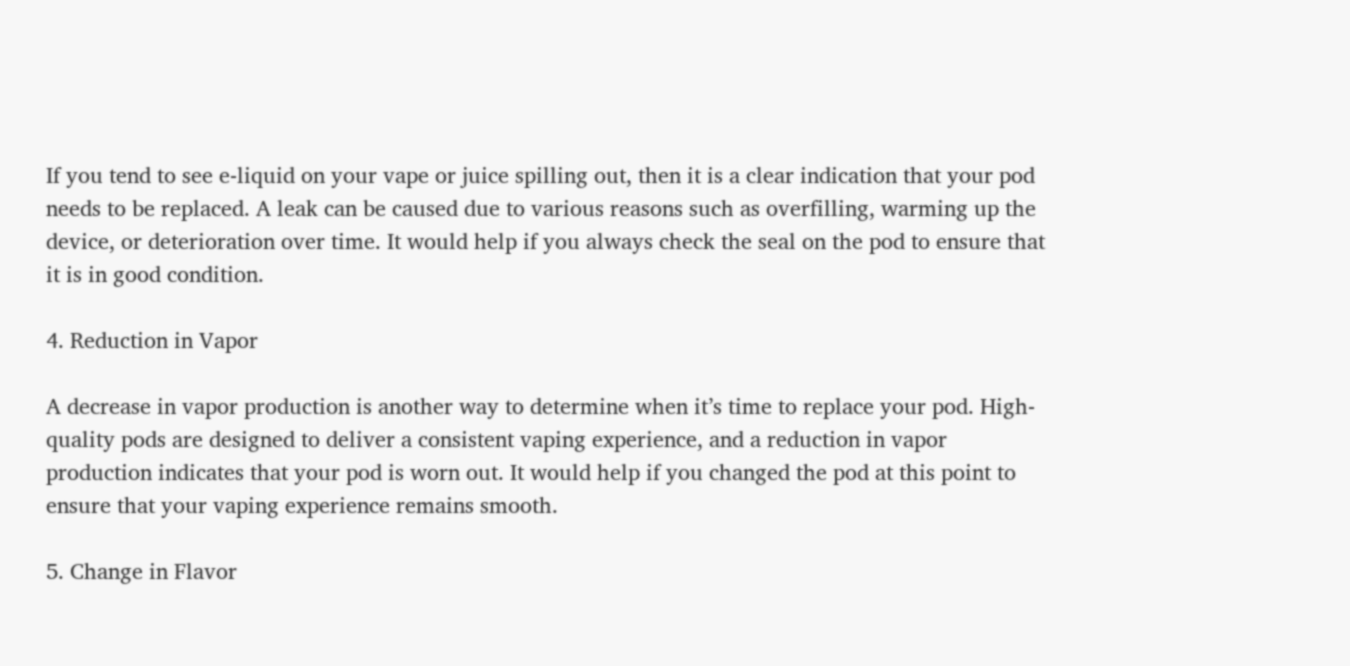If you tend to see e-liquid on your vape or juice spilling out, then it is a clear indication that your pod needs to be replaced. A leak can be caused due to various reasons such as overfilling, warming up the device, or deterioration over time. It would help if you always check the seal on the pod to ensure that it is in good condition.

4. Reduction in Vapor

A decrease in vapor production is another way to determine when it’s time to replace your pod. High-quality pods are designed to deliver a consistent vaping experience, and a reduction in vapor production indicates that your pod is worn out. It would help if you changed the pod at this point to ensure that your vaping experience remains smooth.

5. Change in Flavor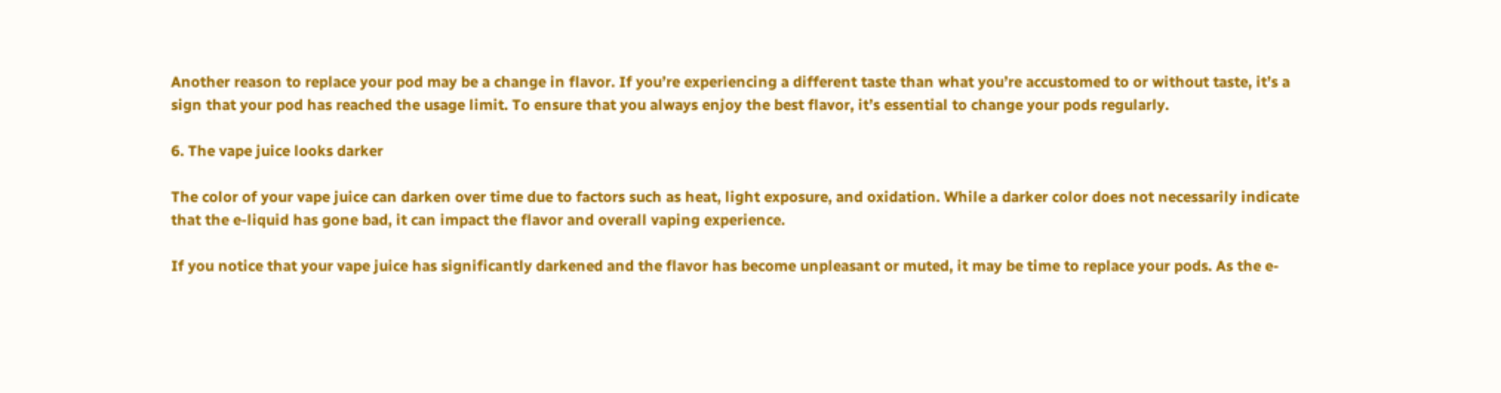Another reason to replace your pod may be a change in flavor. If you’re experiencing a different taste than what you’re accustomed to or without taste, it’s a sign that your pod has reached the usage limit. To ensure that you always enjoy the best flavor, it’s essential to change your pods regularly.

6. The vape juice looks darker

The color of your vape juice can darken over time due to factors such as heat, light exposure, and oxidation. While a darker color does not necessarily indicate that the e-liquid has gone bad, it can impact the flavor and overall vaping experience.

If you notice that your vape juice has significantly darkened and the flavor has become unpleasant or muted, it may be time to replace your pods. As the e-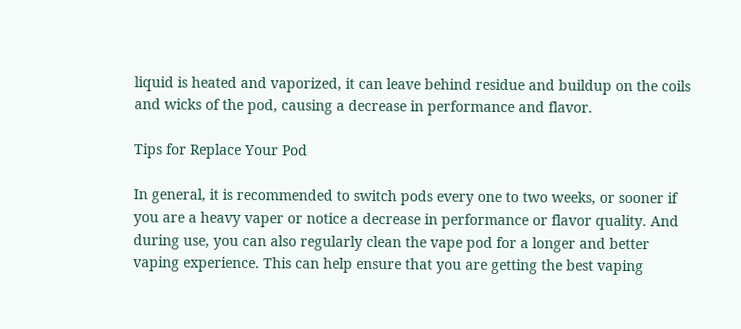liquid is heated and vaporized, it can leave behind residue and buildup on the coils and wicks of the pod, causing a decrease in performance and flavor.

Tips for Replace Your Pod

In general, it is recommended to switch pods every one to two weeks, or sooner if you are a heavy vaper or notice a decrease in performance or flavor quality. And during use, you can also regularly clean the vape pod for a longer and better vaping experience. This can help ensure that you are getting the best vaping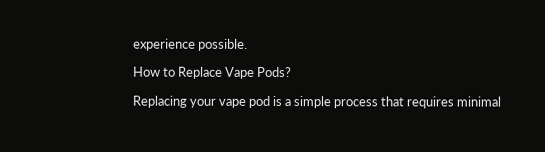experience possible.

How to Replace Vape Pods?

Replacing your vape pod is a simple process that requires minimal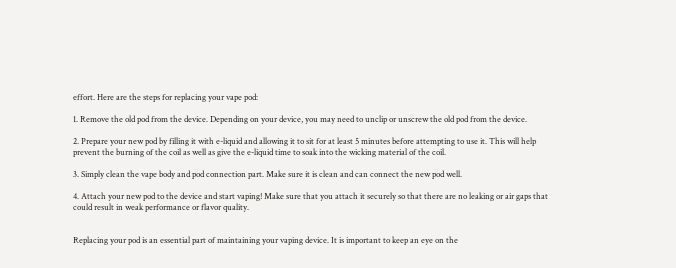effort. Here are the steps for replacing your vape pod:

1. Remove the old pod from the device. Depending on your device, you may need to unclip or unscrew the old pod from the device.

2. Prepare your new pod by filling it with e-liquid and allowing it to sit for at least 5 minutes before attempting to use it. This will help prevent the burning of the coil as well as give the e-liquid time to soak into the wicking material of the coil.

3. Simply clean the vape body and pod connection part. Make sure it is clean and can connect the new pod well.

4. Attach your new pod to the device and start vaping! Make sure that you attach it securely so that there are no leaking or air gaps that could result in weak performance or flavor quality.


Replacing your pod is an essential part of maintaining your vaping device. It is important to keep an eye on the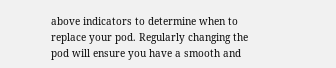above indicators to determine when to replace your pod. Regularly changing the pod will ensure you have a smooth and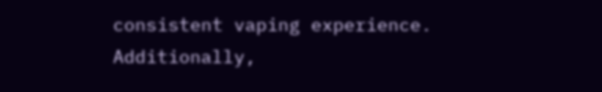consistent vaping experience. Additionally,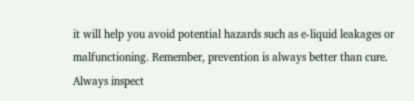it will help you avoid potential hazards such as e-liquid leakages or malfunctioning. Remember, prevention is always better than cure. Always inspect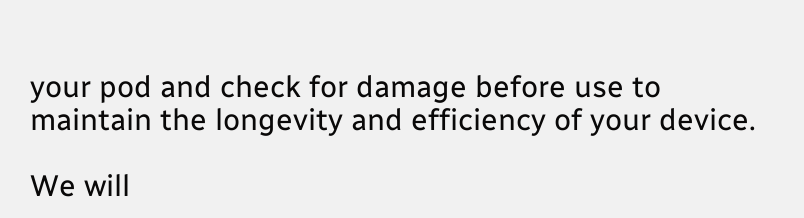your pod and check for damage before use to maintain the longevity and efficiency of your device.

We will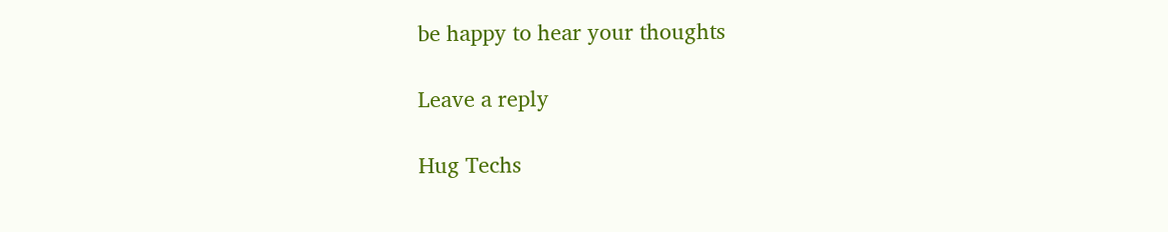be happy to hear your thoughts

Leave a reply

Hug Techs